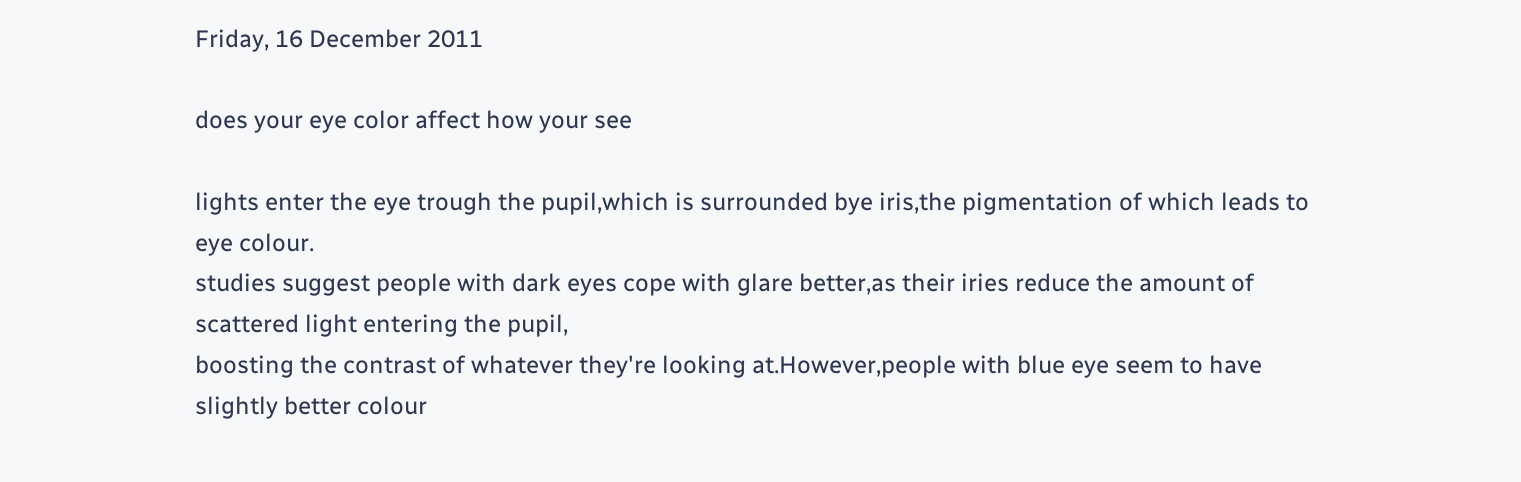Friday, 16 December 2011

does your eye color affect how your see

lights enter the eye trough the pupil,which is surrounded bye iris,the pigmentation of which leads to eye colour.
studies suggest people with dark eyes cope with glare better,as their iries reduce the amount of scattered light entering the pupil,
boosting the contrast of whatever they're looking at.However,people with blue eye seem to have slightly better colour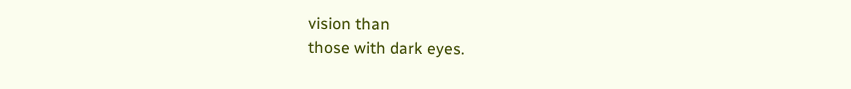vision than
those with dark eyes.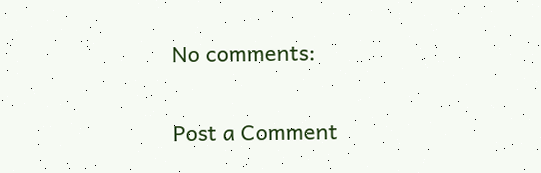No comments:

Post a Comment